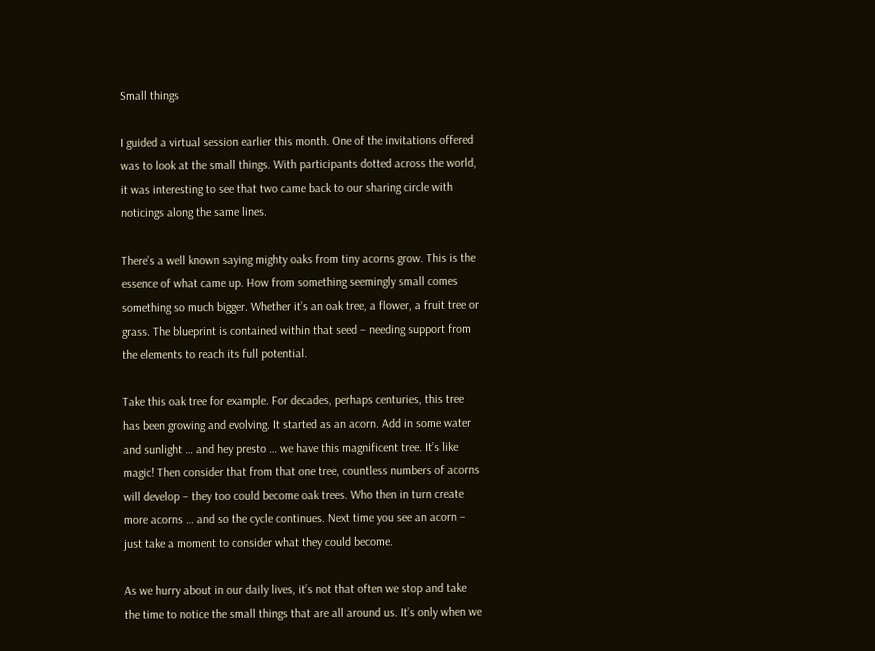Small things

I guided a virtual session earlier this month. One of the invitations offered was to look at the small things. With participants dotted across the world, it was interesting to see that two came back to our sharing circle with noticings along the same lines.

There’s a well known saying mighty oaks from tiny acorns grow. This is the essence of what came up. How from something seemingly small comes something so much bigger. Whether it’s an oak tree, a flower, a fruit tree or grass. The blueprint is contained within that seed – needing support from the elements to reach its full potential.

Take this oak tree for example. For decades, perhaps centuries, this tree has been growing and evolving. It started as an acorn. Add in some water and sunlight … and hey presto … we have this magnificent tree. It’s like magic! Then consider that from that one tree, countless numbers of acorns will develop – they too could become oak trees. Who then in turn create more acorns … and so the cycle continues. Next time you see an acorn – just take a moment to consider what they could become.

As we hurry about in our daily lives, it’s not that often we stop and take the time to notice the small things that are all around us. It’s only when we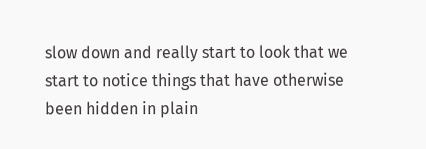slow down and really start to look that we start to notice things that have otherwise been hidden in plain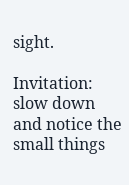sight.

Invitation: slow down and notice the small things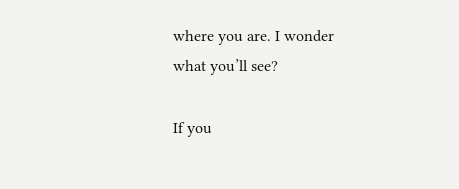where you are. I wonder what you’ll see?

If you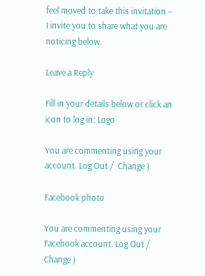feel moved to take this invitation – I invite you to share what you are noticing below.

Leave a Reply

Fill in your details below or click an icon to log in: Logo

You are commenting using your account. Log Out /  Change )

Facebook photo

You are commenting using your Facebook account. Log Out /  Change )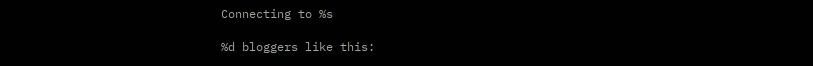Connecting to %s

%d bloggers like this: